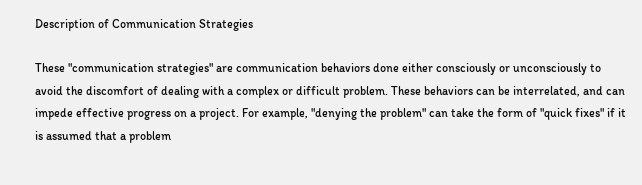Description of Communication Strategies

These "communication strategies" are communication behaviors done either consciously or unconsciously to avoid the discomfort of dealing with a complex or difficult problem. These behaviors can be interrelated, and can impede effective progress on a project. For example, "denying the problem" can take the form of "quick fixes" if it is assumed that a problem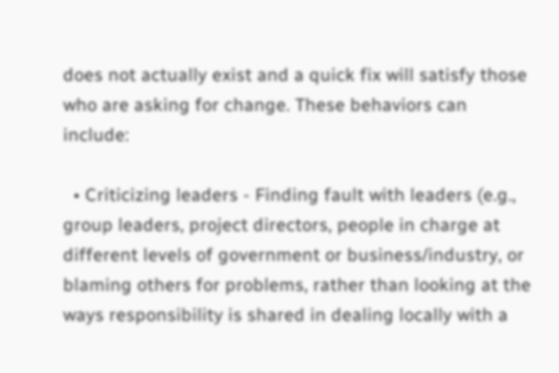does not actually exist and a quick fix will satisfy those who are asking for change. These behaviors can include:

  • Criticizing leaders - Finding fault with leaders (e.g., group leaders, project directors, people in charge at different levels of government or business/industry, or blaming others for problems, rather than looking at the ways responsibility is shared in dealing locally with a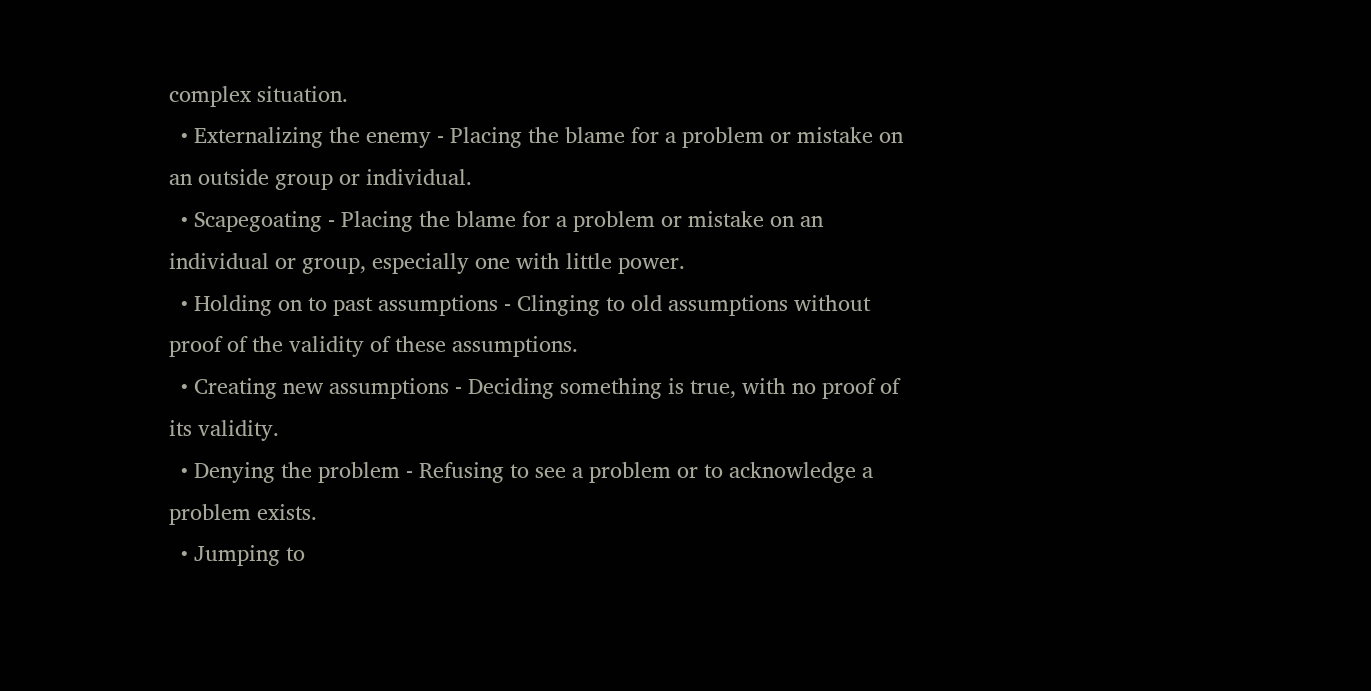complex situation.
  • Externalizing the enemy - Placing the blame for a problem or mistake on an outside group or individual.
  • Scapegoating - Placing the blame for a problem or mistake on an individual or group, especially one with little power.
  • Holding on to past assumptions - Clinging to old assumptions without proof of the validity of these assumptions.
  • Creating new assumptions - Deciding something is true, with no proof of its validity.
  • Denying the problem - Refusing to see a problem or to acknowledge a problem exists.
  • Jumping to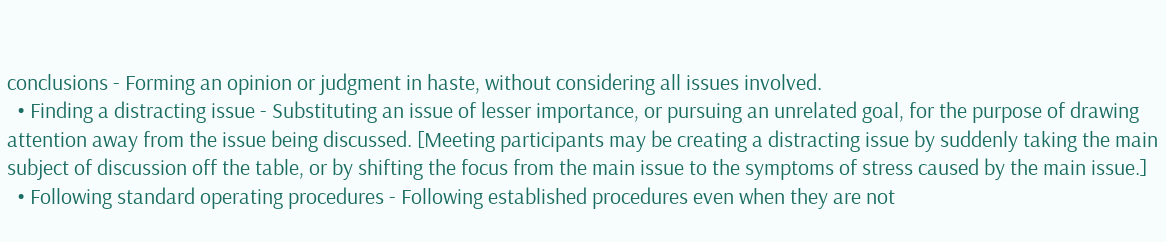conclusions - Forming an opinion or judgment in haste, without considering all issues involved.
  • Finding a distracting issue - Substituting an issue of lesser importance, or pursuing an unrelated goal, for the purpose of drawing attention away from the issue being discussed. [Meeting participants may be creating a distracting issue by suddenly taking the main subject of discussion off the table, or by shifting the focus from the main issue to the symptoms of stress caused by the main issue.]
  • Following standard operating procedures - Following established procedures even when they are not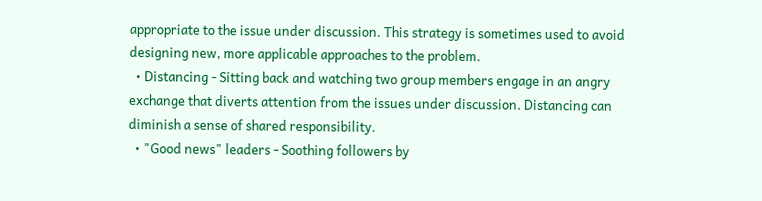appropriate to the issue under discussion. This strategy is sometimes used to avoid designing new, more applicable approaches to the problem.
  • Distancing - Sitting back and watching two group members engage in an angry exchange that diverts attention from the issues under discussion. Distancing can diminish a sense of shared responsibility.
  • "Good news" leaders - Soothing followers by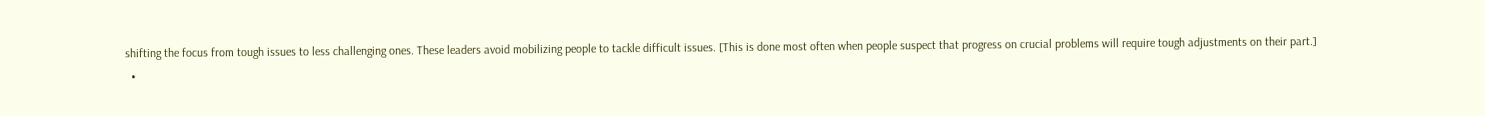shifting the focus from tough issues to less challenging ones. These leaders avoid mobilizing people to tackle difficult issues. [This is done most often when people suspect that progress on crucial problems will require tough adjustments on their part.]
  •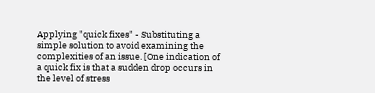Applying "quick fixes" - Substituting a simple solution to avoid examining the complexities of an issue. [One indication of a quick fix is that a sudden drop occurs in the level of stress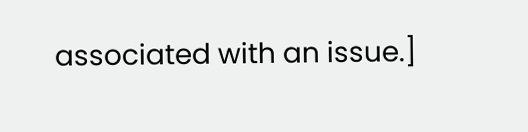associated with an issue.]